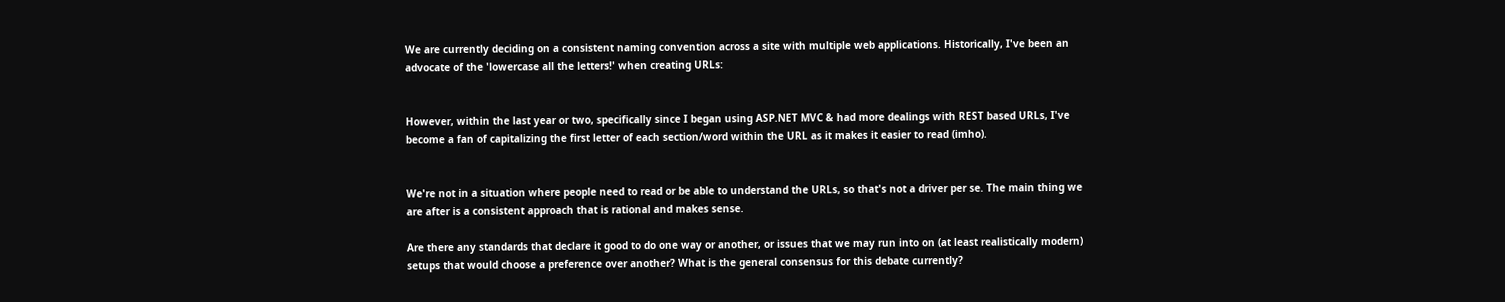We are currently deciding on a consistent naming convention across a site with multiple web applications. Historically, I've been an advocate of the 'lowercase all the letters!' when creating URLs:


However, within the last year or two, specifically since I began using ASP.NET MVC & had more dealings with REST based URLs, I've become a fan of capitalizing the first letter of each section/word within the URL as it makes it easier to read (imho).


We're not in a situation where people need to read or be able to understand the URLs, so that's not a driver per se. The main thing we are after is a consistent approach that is rational and makes sense.

Are there any standards that declare it good to do one way or another, or issues that we may run into on (at least realistically modern) setups that would choose a preference over another? What is the general consensus for this debate currently?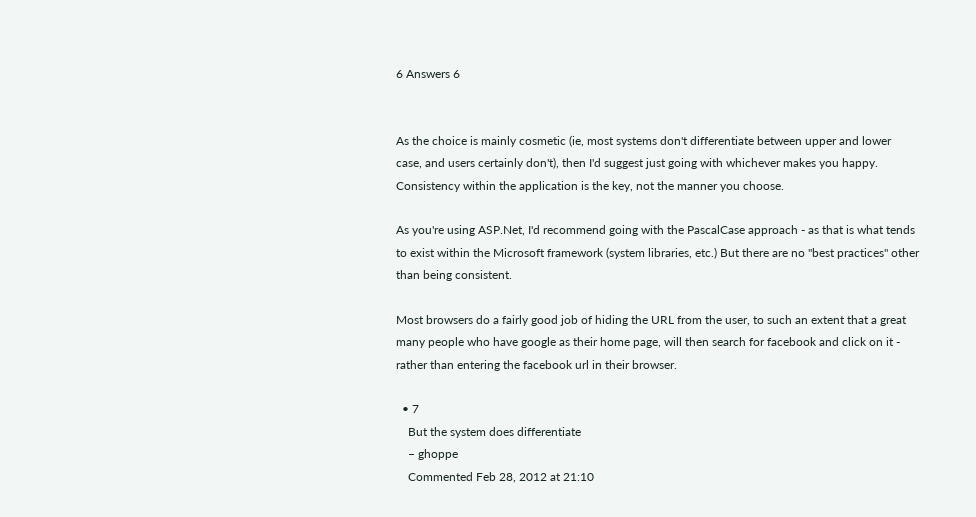6 Answers 6


As the choice is mainly cosmetic (ie, most systems don't differentiate between upper and lower case, and users certainly don't), then I'd suggest just going with whichever makes you happy. Consistency within the application is the key, not the manner you choose.

As you're using ASP.Net, I'd recommend going with the PascalCase approach - as that is what tends to exist within the Microsoft framework (system libraries, etc.) But there are no "best practices" other than being consistent.

Most browsers do a fairly good job of hiding the URL from the user, to such an extent that a great many people who have google as their home page, will then search for facebook and click on it - rather than entering the facebook url in their browser.

  • 7
    But the system does differentiate
    – ghoppe
    Commented Feb 28, 2012 at 21:10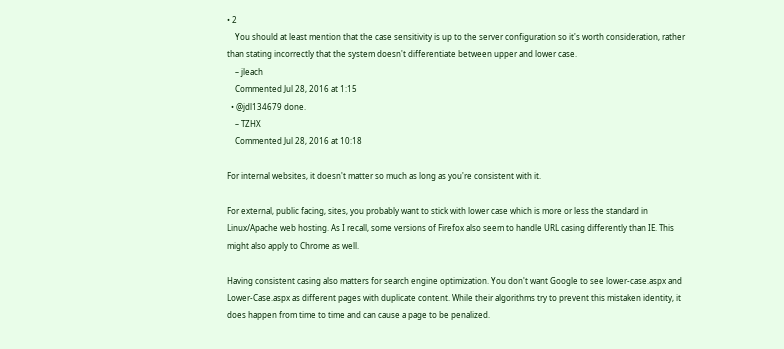• 2
    You should at least mention that the case sensitivity is up to the server configuration so it's worth consideration, rather than stating incorrectly that the system doesn't differentiate between upper and lower case.
    – jleach
    Commented Jul 28, 2016 at 1:15
  • @jdl134679 done.
    – TZHX
    Commented Jul 28, 2016 at 10:18

For internal websites, it doesn't matter so much as long as you're consistent with it.

For external, public facing, sites, you probably want to stick with lower case which is more or less the standard in Linux/Apache web hosting. As I recall, some versions of Firefox also seem to handle URL casing differently than IE. This might also apply to Chrome as well.

Having consistent casing also matters for search engine optimization. You don't want Google to see lower-case.aspx and Lower-Case.aspx as different pages with duplicate content. While their algorithms try to prevent this mistaken identity, it does happen from time to time and can cause a page to be penalized.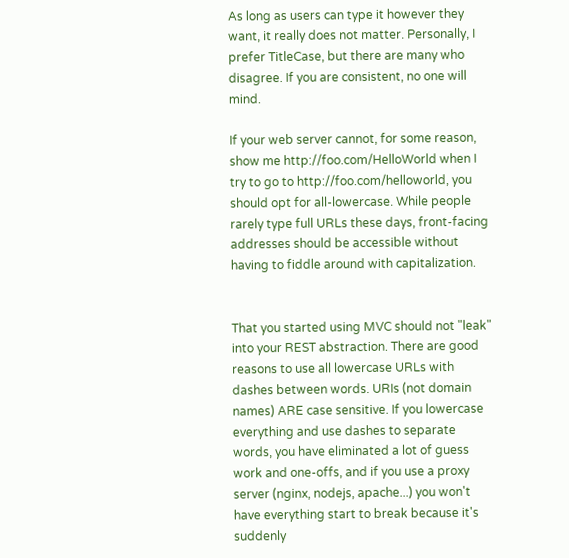As long as users can type it however they want, it really does not matter. Personally, I prefer TitleCase, but there are many who disagree. If you are consistent, no one will mind.

If your web server cannot, for some reason, show me http://foo.com/HelloWorld when I try to go to http://foo.com/helloworld, you should opt for all-lowercase. While people rarely type full URLs these days, front-facing addresses should be accessible without having to fiddle around with capitalization.


That you started using MVC should not "leak" into your REST abstraction. There are good reasons to use all lowercase URLs with dashes between words. URIs (not domain names) ARE case sensitive. If you lowercase everything and use dashes to separate words, you have eliminated a lot of guess work and one-offs, and if you use a proxy server (nginx, nodejs, apache...) you won't have everything start to break because it's suddenly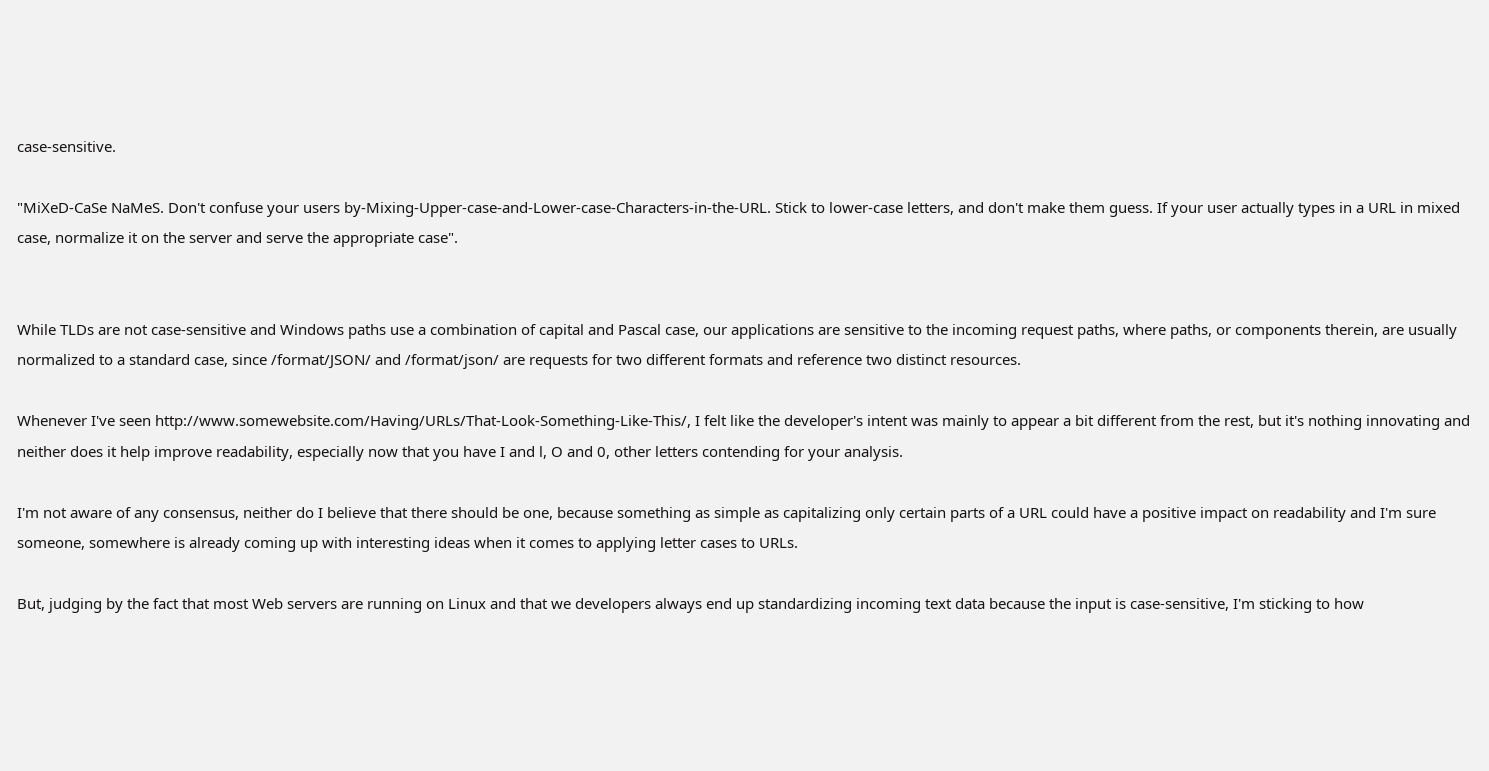case-sensitive.

"MiXeD-CaSe NaMeS. Don't confuse your users by-Mixing-Upper-case-and-Lower-case-Characters-in-the-URL. Stick to lower-case letters, and don't make them guess. If your user actually types in a URL in mixed case, normalize it on the server and serve the appropriate case".


While TLDs are not case-sensitive and Windows paths use a combination of capital and Pascal case, our applications are sensitive to the incoming request paths, where paths, or components therein, are usually normalized to a standard case, since /format/JSON/ and /format/json/ are requests for two different formats and reference two distinct resources.

Whenever I've seen http://www.somewebsite.com/Having/URLs/That-Look-Something-Like-This/, I felt like the developer's intent was mainly to appear a bit different from the rest, but it's nothing innovating and neither does it help improve readability, especially now that you have I and l, O and 0, other letters contending for your analysis.

I'm not aware of any consensus, neither do I believe that there should be one, because something as simple as capitalizing only certain parts of a URL could have a positive impact on readability and I'm sure someone, somewhere is already coming up with interesting ideas when it comes to applying letter cases to URLs.

But, judging by the fact that most Web servers are running on Linux and that we developers always end up standardizing incoming text data because the input is case-sensitive, I'm sticking to how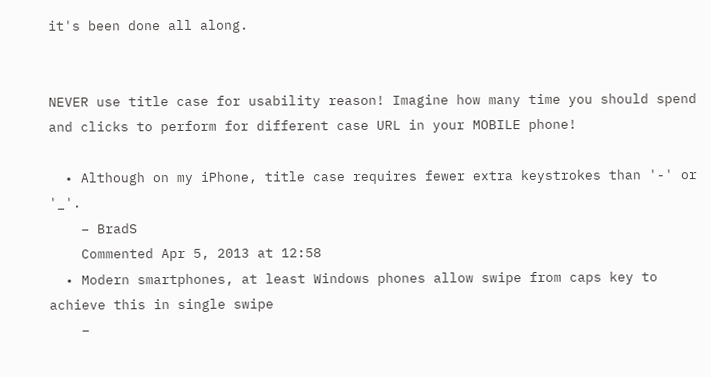it's been done all along.


NEVER use title case for usability reason! Imagine how many time you should spend and clicks to perform for different case URL in your MOBILE phone!

  • Although on my iPhone, title case requires fewer extra keystrokes than '-' or '_'.
    – BradS
    Commented Apr 5, 2013 at 12:58
  • Modern smartphones, at least Windows phones allow swipe from caps key to achieve this in single swipe
    –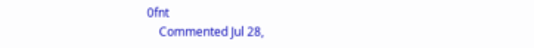0fnt
    Commented Jul 28,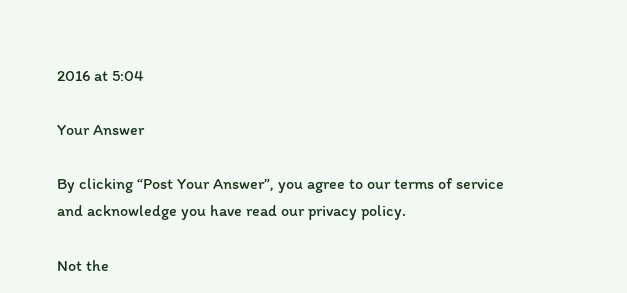2016 at 5:04

Your Answer

By clicking “Post Your Answer”, you agree to our terms of service and acknowledge you have read our privacy policy.

Not the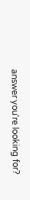answer you're looking for?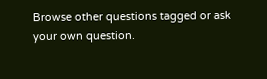Browse other questions tagged or ask your own question.